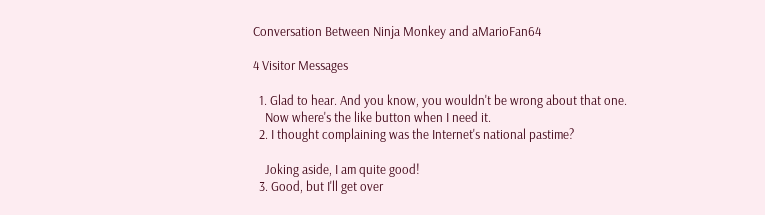Conversation Between Ninja Monkey and aMarioFan64

4 Visitor Messages

  1. Glad to hear. And you know, you wouldn't be wrong about that one.
    Now where's the like button when I need it.
  2. I thought complaining was the Internet's national pastime?

    Joking aside, I am quite good!
  3. Good, but I'll get over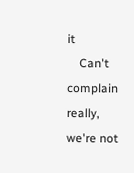it
    Can't complain really, we're not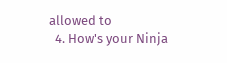allowed to
  4. How's your Ninja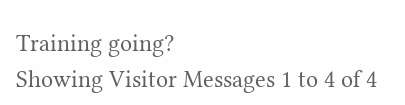Training going?
Showing Visitor Messages 1 to 4 of 4